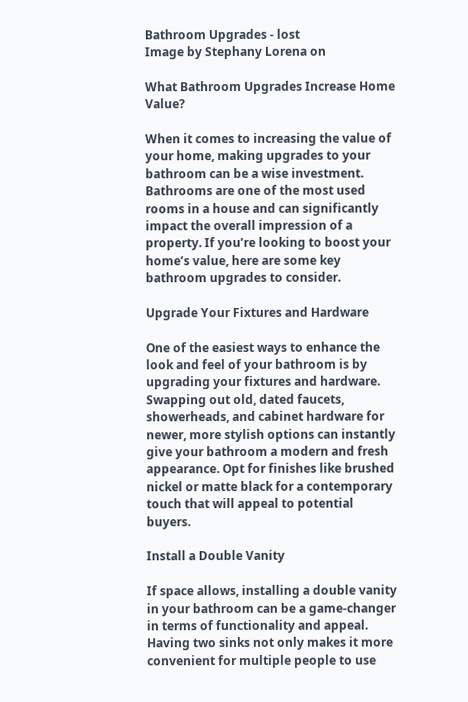Bathroom Upgrades - lost
Image by Stephany Lorena on

What Bathroom Upgrades Increase Home Value?

When it comes to increasing the value of your home, making upgrades to your bathroom can be a wise investment. Bathrooms are one of the most used rooms in a house and can significantly impact the overall impression of a property. If you’re looking to boost your home’s value, here are some key bathroom upgrades to consider.

Upgrade Your Fixtures and Hardware

One of the easiest ways to enhance the look and feel of your bathroom is by upgrading your fixtures and hardware. Swapping out old, dated faucets, showerheads, and cabinet hardware for newer, more stylish options can instantly give your bathroom a modern and fresh appearance. Opt for finishes like brushed nickel or matte black for a contemporary touch that will appeal to potential buyers.

Install a Double Vanity

If space allows, installing a double vanity in your bathroom can be a game-changer in terms of functionality and appeal. Having two sinks not only makes it more convenient for multiple people to use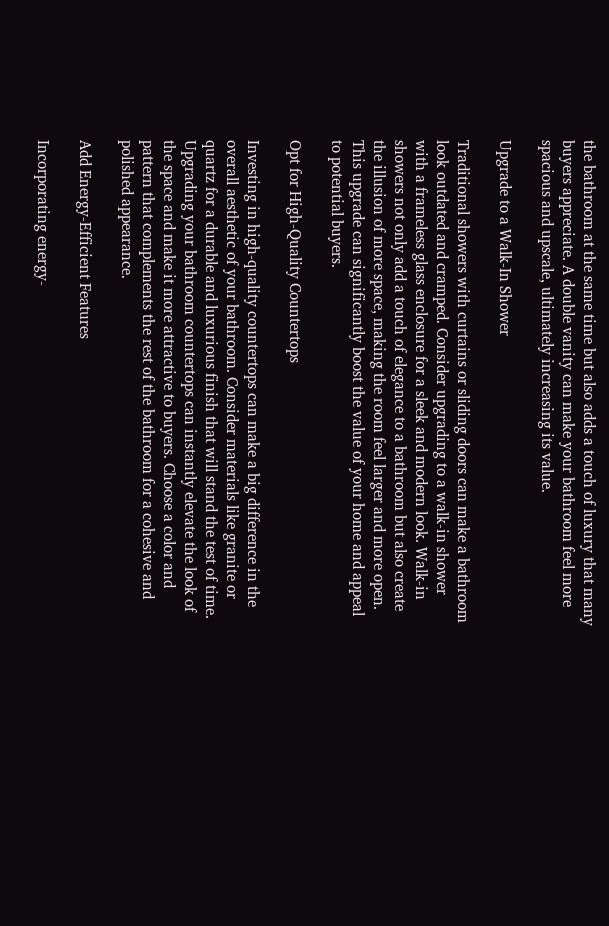the bathroom at the same time but also adds a touch of luxury that many buyers appreciate. A double vanity can make your bathroom feel more spacious and upscale, ultimately increasing its value.

Upgrade to a Walk-In Shower

Traditional showers with curtains or sliding doors can make a bathroom look outdated and cramped. Consider upgrading to a walk-in shower with a frameless glass enclosure for a sleek and modern look. Walk-in showers not only add a touch of elegance to a bathroom but also create the illusion of more space, making the room feel larger and more open. This upgrade can significantly boost the value of your home and appeal to potential buyers.

Opt for High-Quality Countertops

Investing in high-quality countertops can make a big difference in the overall aesthetic of your bathroom. Consider materials like granite or quartz for a durable and luxurious finish that will stand the test of time. Upgrading your bathroom countertops can instantly elevate the look of the space and make it more attractive to buyers. Choose a color and pattern that complements the rest of the bathroom for a cohesive and polished appearance.

Add Energy-Efficient Features

Incorporating energy-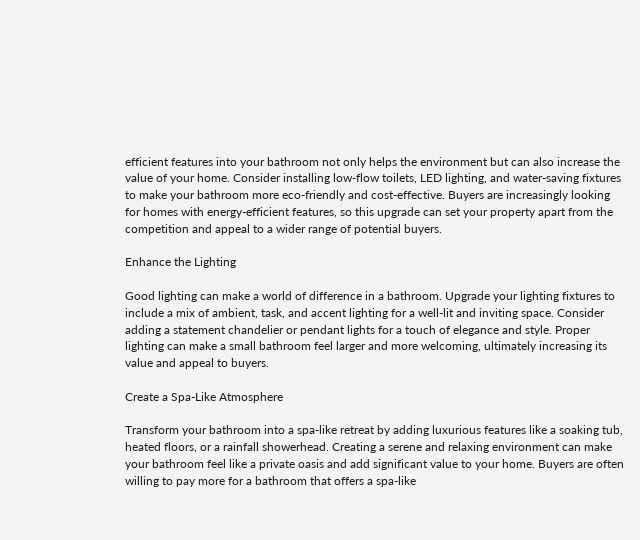efficient features into your bathroom not only helps the environment but can also increase the value of your home. Consider installing low-flow toilets, LED lighting, and water-saving fixtures to make your bathroom more eco-friendly and cost-effective. Buyers are increasingly looking for homes with energy-efficient features, so this upgrade can set your property apart from the competition and appeal to a wider range of potential buyers.

Enhance the Lighting

Good lighting can make a world of difference in a bathroom. Upgrade your lighting fixtures to include a mix of ambient, task, and accent lighting for a well-lit and inviting space. Consider adding a statement chandelier or pendant lights for a touch of elegance and style. Proper lighting can make a small bathroom feel larger and more welcoming, ultimately increasing its value and appeal to buyers.

Create a Spa-Like Atmosphere

Transform your bathroom into a spa-like retreat by adding luxurious features like a soaking tub, heated floors, or a rainfall showerhead. Creating a serene and relaxing environment can make your bathroom feel like a private oasis and add significant value to your home. Buyers are often willing to pay more for a bathroom that offers a spa-like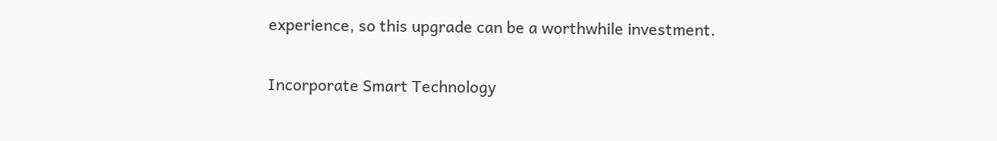experience, so this upgrade can be a worthwhile investment.

Incorporate Smart Technology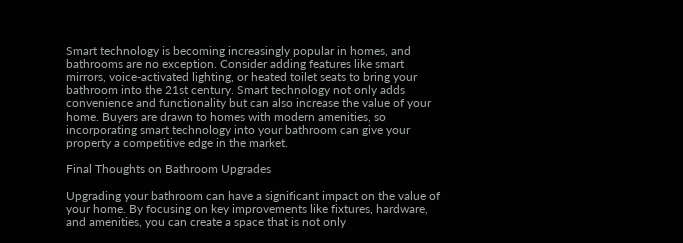Smart technology is becoming increasingly popular in homes, and bathrooms are no exception. Consider adding features like smart mirrors, voice-activated lighting, or heated toilet seats to bring your bathroom into the 21st century. Smart technology not only adds convenience and functionality but can also increase the value of your home. Buyers are drawn to homes with modern amenities, so incorporating smart technology into your bathroom can give your property a competitive edge in the market.

Final Thoughts on Bathroom Upgrades

Upgrading your bathroom can have a significant impact on the value of your home. By focusing on key improvements like fixtures, hardware, and amenities, you can create a space that is not only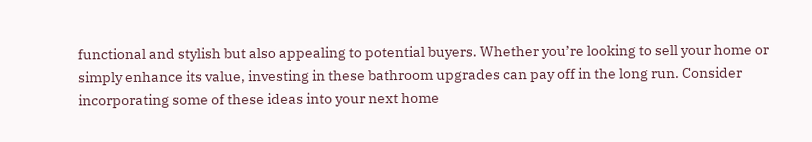functional and stylish but also appealing to potential buyers. Whether you’re looking to sell your home or simply enhance its value, investing in these bathroom upgrades can pay off in the long run. Consider incorporating some of these ideas into your next home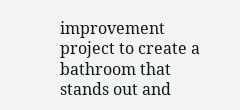improvement project to create a bathroom that stands out and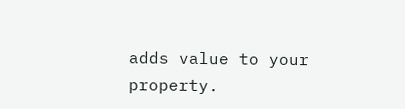adds value to your property.